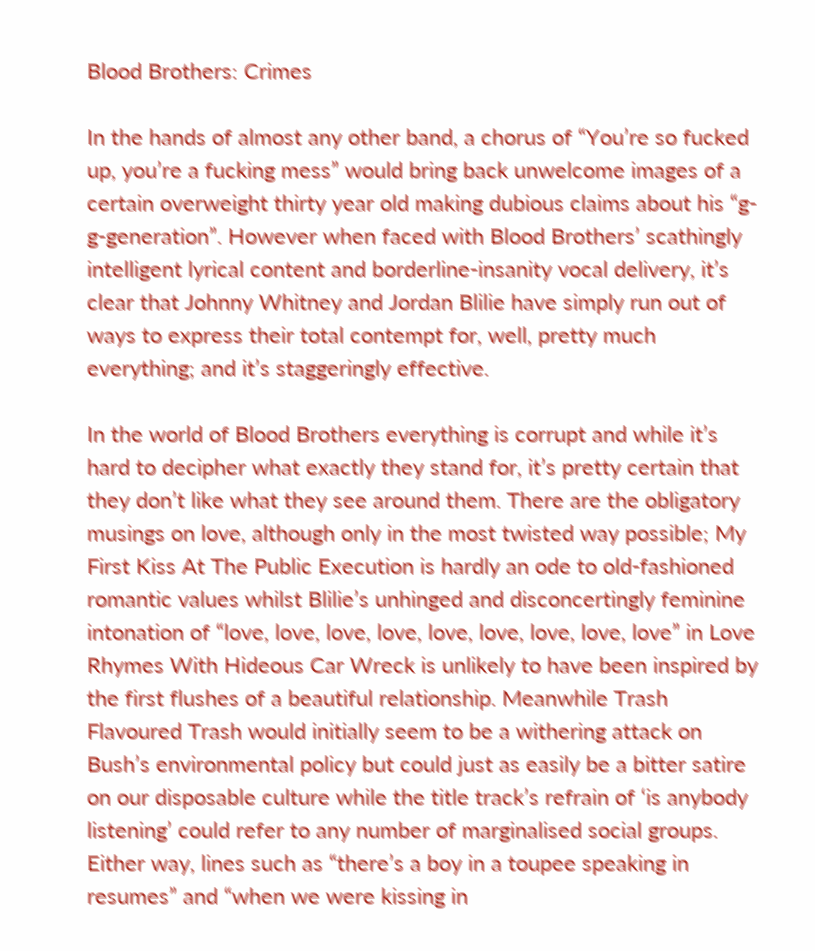Blood Brothers: Crimes

In the hands of almost any other band, a chorus of “You’re so fucked up, you’re a fucking mess” would bring back unwelcome images of a certain overweight thirty year old making dubious claims about his “g-g-generation”. However when faced with Blood Brothers’ scathingly intelligent lyrical content and borderline-insanity vocal delivery, it’s clear that Johnny Whitney and Jordan Blilie have simply run out of ways to express their total contempt for, well, pretty much everything; and it’s staggeringly effective.

In the world of Blood Brothers everything is corrupt and while it’s hard to decipher what exactly they stand for, it’s pretty certain that they don’t like what they see around them. There are the obligatory musings on love, although only in the most twisted way possible; My First Kiss At The Public Execution is hardly an ode to old-fashioned romantic values whilst Blilie’s unhinged and disconcertingly feminine intonation of “love, love, love, love, love, love, love, love, love” in Love Rhymes With Hideous Car Wreck is unlikely to have been inspired by the first flushes of a beautiful relationship. Meanwhile Trash Flavoured Trash would initially seem to be a withering attack on Bush’s environmental policy but could just as easily be a bitter satire on our disposable culture while the title track’s refrain of ‘is anybody listening’ could refer to any number of marginalised social groups. Either way, lines such as “there’s a boy in a toupee speaking in resumes” and “when we were kissing in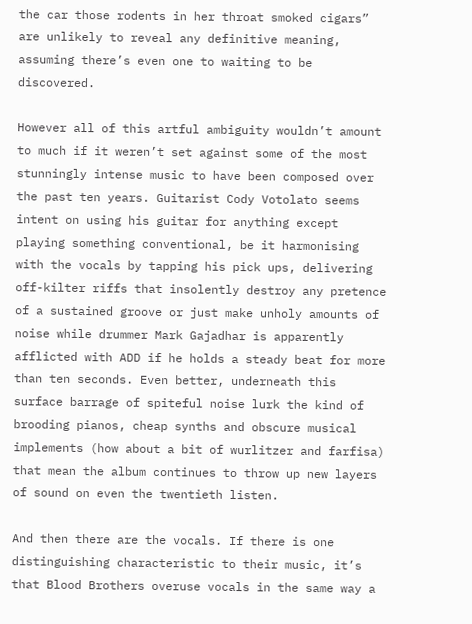the car those rodents in her throat smoked cigars” are unlikely to reveal any definitive meaning, assuming there’s even one to waiting to be discovered.

However all of this artful ambiguity wouldn’t amount to much if it weren’t set against some of the most stunningly intense music to have been composed over the past ten years. Guitarist Cody Votolato seems intent on using his guitar for anything except playing something conventional, be it harmonising with the vocals by tapping his pick ups, delivering off-kilter riffs that insolently destroy any pretence of a sustained groove or just make unholy amounts of noise while drummer Mark Gajadhar is apparently afflicted with ADD if he holds a steady beat for more than ten seconds. Even better, underneath this surface barrage of spiteful noise lurk the kind of brooding pianos, cheap synths and obscure musical implements (how about a bit of wurlitzer and farfisa) that mean the album continues to throw up new layers of sound on even the twentieth listen.

And then there are the vocals. If there is one distinguishing characteristic to their music, it’s that Blood Brothers overuse vocals in the same way a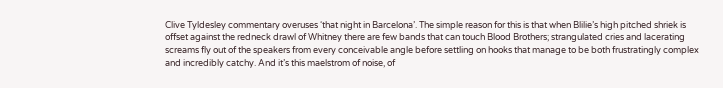Clive Tyldesley commentary overuses ‘that night in Barcelona’. The simple reason for this is that when Blilie’s high pitched shriek is offset against the redneck drawl of Whitney there are few bands that can touch Blood Brothers; strangulated cries and lacerating screams fly out of the speakers from every conceivable angle before settling on hooks that manage to be both frustratingly complex and incredibly catchy. And it’s this maelstrom of noise, of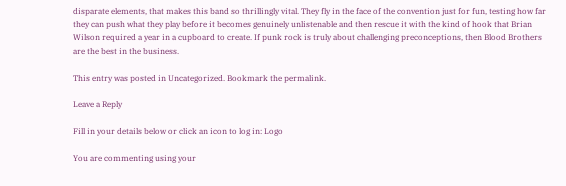disparate elements, that makes this band so thrillingly vital. They fly in the face of the convention just for fun, testing how far they can push what they play before it becomes genuinely unlistenable and then rescue it with the kind of hook that Brian Wilson required a year in a cupboard to create. If punk rock is truly about challenging preconceptions, then Blood Brothers are the best in the business.

This entry was posted in Uncategorized. Bookmark the permalink.

Leave a Reply

Fill in your details below or click an icon to log in: Logo

You are commenting using your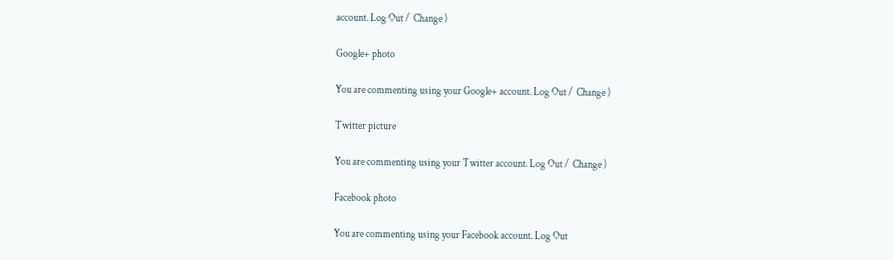account. Log Out /  Change )

Google+ photo

You are commenting using your Google+ account. Log Out /  Change )

Twitter picture

You are commenting using your Twitter account. Log Out /  Change )

Facebook photo

You are commenting using your Facebook account. Log Out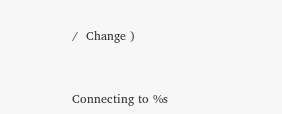/  Change )


Connecting to %s